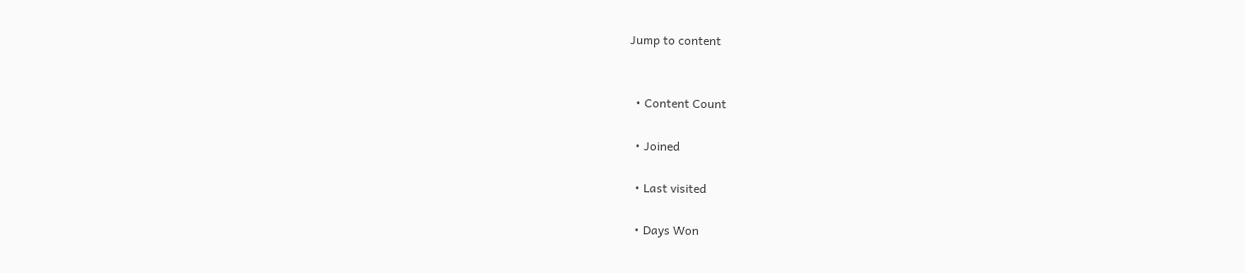Jump to content


  • Content Count

  • Joined

  • Last visited

  • Days Won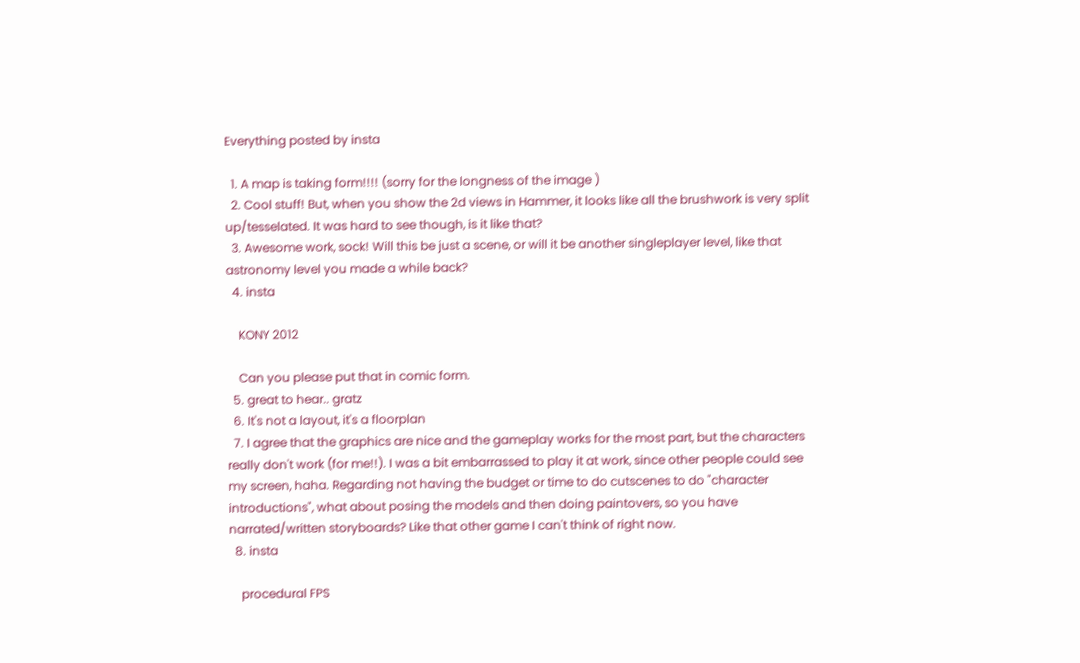Everything posted by insta

  1. A map is taking form!!!! (sorry for the longness of the image )
  2. Cool stuff! But, when you show the 2d views in Hammer, it looks like all the brushwork is very split up/tesselated. It was hard to see though, is it like that?
  3. Awesome work, sock! Will this be just a scene, or will it be another singleplayer level, like that astronomy level you made a while back?
  4. insta

    KONY 2012

    Can you please put that in comic form.
  5. great to hear.. gratz
  6. It's not a layout, it's a floorplan
  7. I agree that the graphics are nice and the gameplay works for the most part, but the characters really don't work (for me!!). I was a bit embarrassed to play it at work, since other people could see my screen, haha. Regarding not having the budget or time to do cutscenes to do "character introductions", what about posing the models and then doing paintovers, so you have narrated/written storyboards? Like that other game I can't think of right now.
  8. insta

    procedural FPS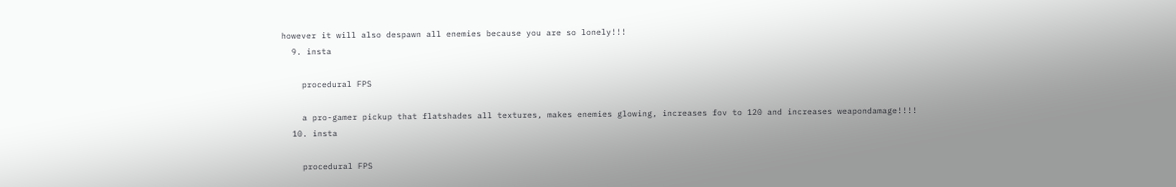however it will also despawn all enemies because you are so lonely!!!
  9. insta

    procedural FPS

    a pro-gamer pickup that flatshades all textures, makes enemies glowing, increases fov to 120 and increases weapondamage!!!!
  10. insta

    procedural FPS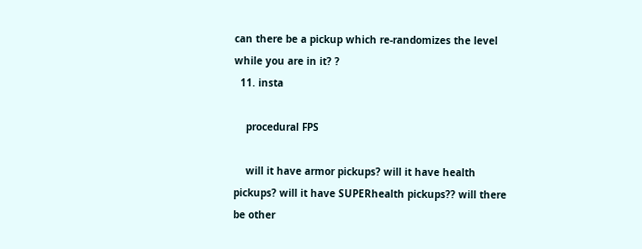can there be a pickup which re-randomizes the level while you are in it? ?
  11. insta

    procedural FPS

    will it have armor pickups? will it have health pickups? will it have SUPERhealth pickups?? will there be other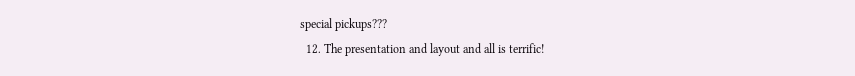special pickups???
  12. The presentation and layout and all is terrific!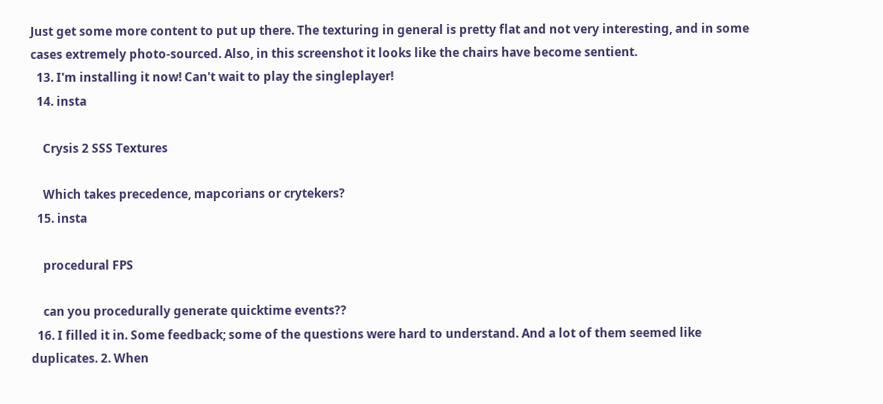Just get some more content to put up there. The texturing in general is pretty flat and not very interesting, and in some cases extremely photo-sourced. Also, in this screenshot it looks like the chairs have become sentient.
  13. I'm installing it now! Can't wait to play the singleplayer!
  14. insta

    Crysis 2 SSS Textures

    Which takes precedence, mapcorians or crytekers?
  15. insta

    procedural FPS

    can you procedurally generate quicktime events??
  16. I filled it in. Some feedback; some of the questions were hard to understand. And a lot of them seemed like duplicates. 2. When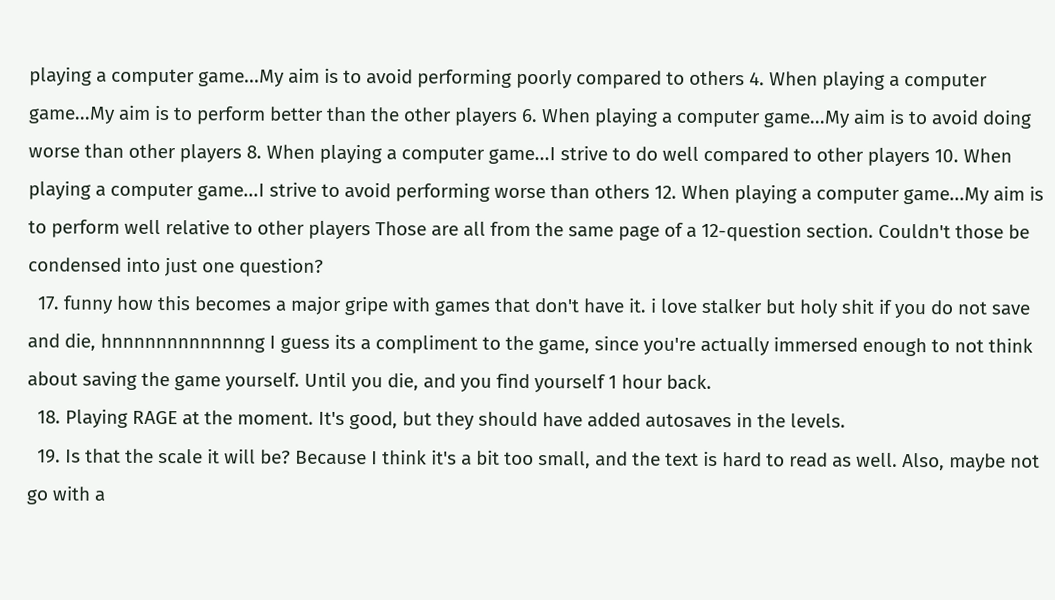playing a computer game...My aim is to avoid performing poorly compared to others 4. When playing a computer game...My aim is to perform better than the other players 6. When playing a computer game...My aim is to avoid doing worse than other players 8. When playing a computer game...I strive to do well compared to other players 10. When playing a computer game...I strive to avoid performing worse than others 12. When playing a computer game...My aim is to perform well relative to other players Those are all from the same page of a 12-question section. Couldn't those be condensed into just one question?
  17. funny how this becomes a major gripe with games that don't have it. i love stalker but holy shit if you do not save and die, hnnnnnnnnnnnnng I guess its a compliment to the game, since you're actually immersed enough to not think about saving the game yourself. Until you die, and you find yourself 1 hour back.
  18. Playing RAGE at the moment. It's good, but they should have added autosaves in the levels.
  19. Is that the scale it will be? Because I think it's a bit too small, and the text is hard to read as well. Also, maybe not go with a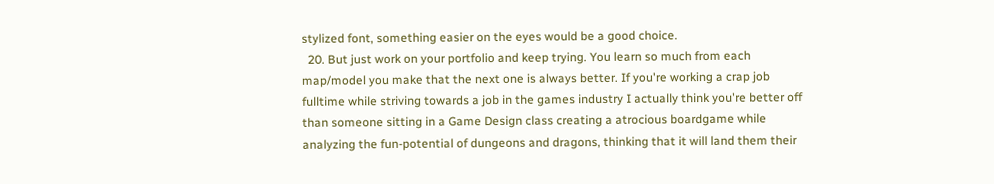stylized font, something easier on the eyes would be a good choice.
  20. But just work on your portfolio and keep trying. You learn so much from each map/model you make that the next one is always better. If you're working a crap job fulltime while striving towards a job in the games industry I actually think you're better off than someone sitting in a Game Design class creating a atrocious boardgame while analyzing the fun-potential of dungeons and dragons, thinking that it will land them their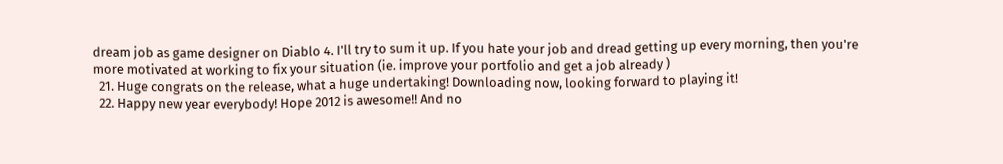dream job as game designer on Diablo 4. I'll try to sum it up. If you hate your job and dread getting up every morning, then you're more motivated at working to fix your situation (ie. improve your portfolio and get a job already )
  21. Huge congrats on the release, what a huge undertaking! Downloading now, looking forward to playing it!
  22. Happy new year everybody! Hope 2012 is awesome!! And no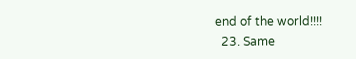end of the world!!!!
  23. Same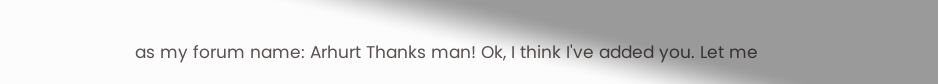as my forum name: Arhurt Thanks man! Ok, I think I've added you. Let me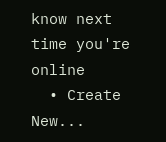know next time you're online
  • Create New...